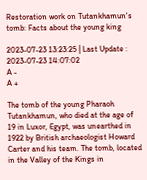Restoration work on Tutankhamun's tomb: Facts about the young king

2023-07-23 13:23:25 | Last Update : 2023-07-23 14:07:02
A -
A +

The tomb of the young Pharaoh Tutankhamun, who died at the age of 19 in Luxor, Egypt, was unearthed in 1922 by British archaeologist Howard Carter and his team. The tomb, located in the Valley of the Kings in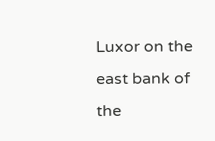Luxor on the east bank of the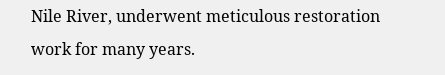Nile River, underwent meticulous restoration work for many years.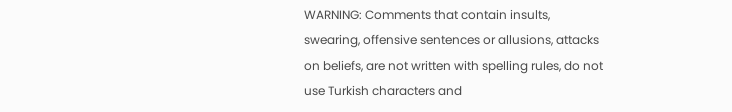WARNING: Comments that contain insults, swearing, offensive sentences or allusions, attacks on beliefs, are not written with spelling rules, do not use Turkish characters and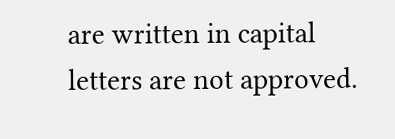are written in capital letters are not approved.